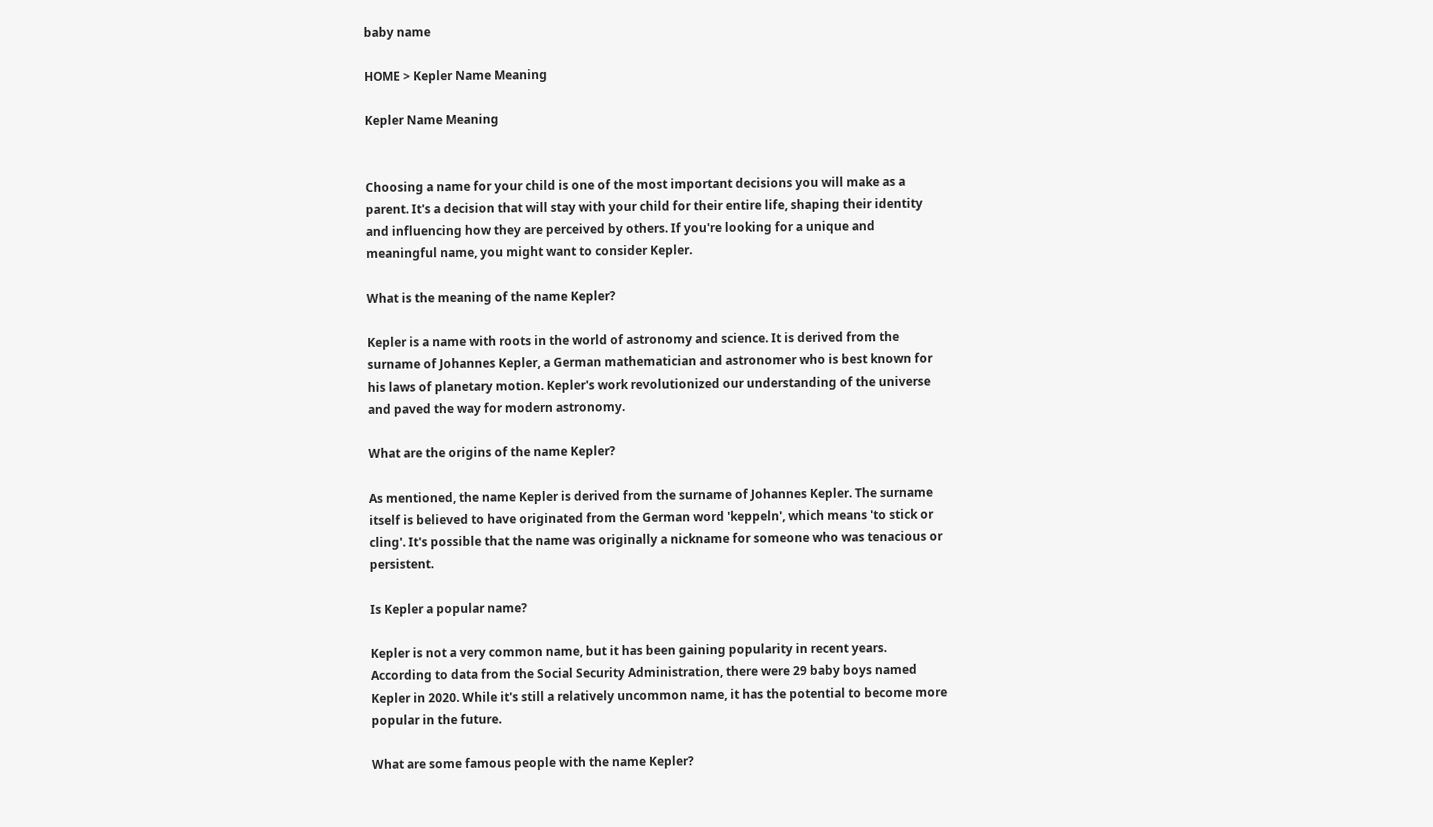baby name

HOME > Kepler Name Meaning

Kepler Name Meaning


Choosing a name for your child is one of the most important decisions you will make as a parent. It's a decision that will stay with your child for their entire life, shaping their identity and influencing how they are perceived by others. If you're looking for a unique and meaningful name, you might want to consider Kepler.

What is the meaning of the name Kepler?

Kepler is a name with roots in the world of astronomy and science. It is derived from the surname of Johannes Kepler, a German mathematician and astronomer who is best known for his laws of planetary motion. Kepler's work revolutionized our understanding of the universe and paved the way for modern astronomy.

What are the origins of the name Kepler?

As mentioned, the name Kepler is derived from the surname of Johannes Kepler. The surname itself is believed to have originated from the German word 'keppeln', which means 'to stick or cling'. It's possible that the name was originally a nickname for someone who was tenacious or persistent.

Is Kepler a popular name?

Kepler is not a very common name, but it has been gaining popularity in recent years. According to data from the Social Security Administration, there were 29 baby boys named Kepler in 2020. While it's still a relatively uncommon name, it has the potential to become more popular in the future.

What are some famous people with the name Kepler?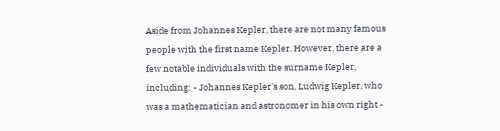Aside from Johannes Kepler, there are not many famous people with the first name Kepler. However, there are a few notable individuals with the surname Kepler, including: - Johannes Kepler's son, Ludwig Kepler, who was a mathematician and astronomer in his own right -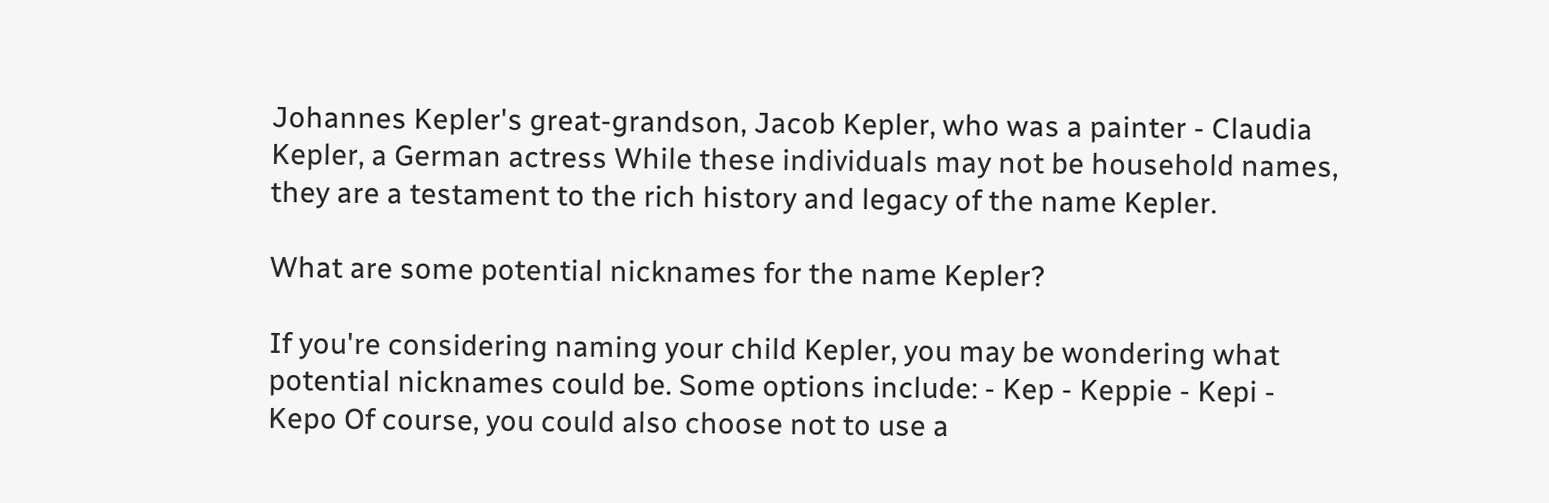Johannes Kepler's great-grandson, Jacob Kepler, who was a painter - Claudia Kepler, a German actress While these individuals may not be household names, they are a testament to the rich history and legacy of the name Kepler.

What are some potential nicknames for the name Kepler?

If you're considering naming your child Kepler, you may be wondering what potential nicknames could be. Some options include: - Kep - Keppie - Kepi - Kepo Of course, you could also choose not to use a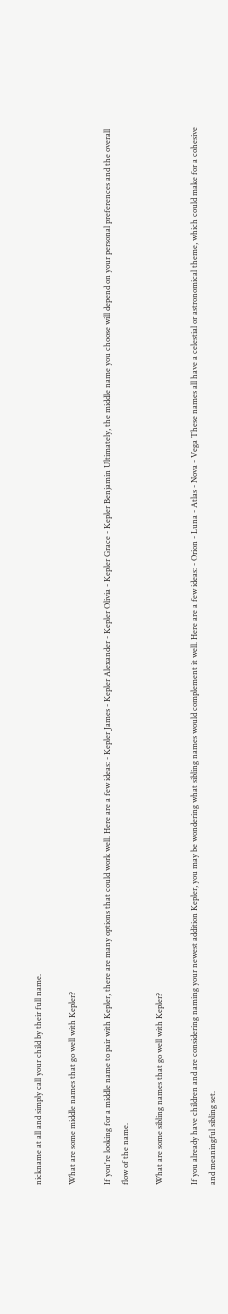nickname at all and simply call your child by their full name.

What are some middle names that go well with Kepler?

If you're looking for a middle name to pair with Kepler, there are many options that could work well. Here are a few ideas: - Kepler James - Kepler Alexander - Kepler Olivia - Kepler Grace - Kepler Benjamin Ultimately, the middle name you choose will depend on your personal preferences and the overall flow of the name.

What are some sibling names that go well with Kepler?

If you already have children and are considering naming your newest addition Kepler, you may be wondering what sibling names would complement it well. Here are a few ideas: - Orion - Luna - Atlas - Nova - Vega These names all have a celestial or astronomical theme, which could make for a cohesive and meaningful sibling set.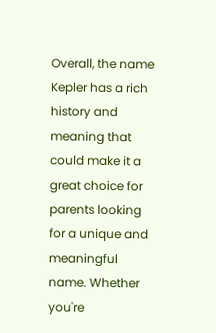Overall, the name Kepler has a rich history and meaning that could make it a great choice for parents looking for a unique and meaningful name. Whether you're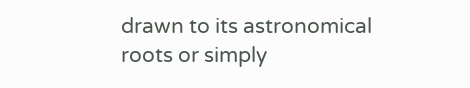drawn to its astronomical roots or simply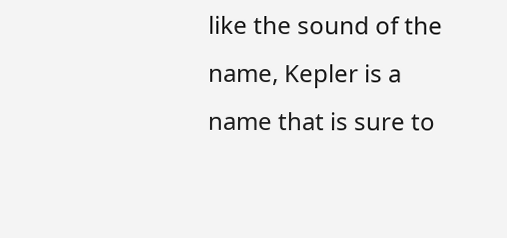like the sound of the name, Kepler is a name that is sure to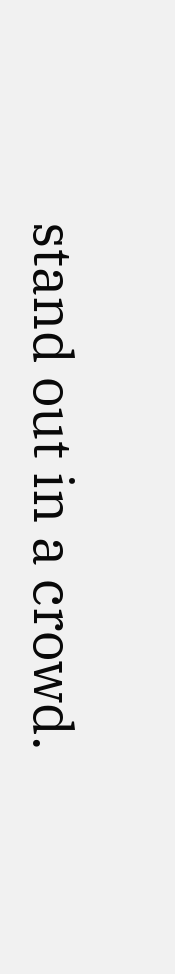stand out in a crowd.